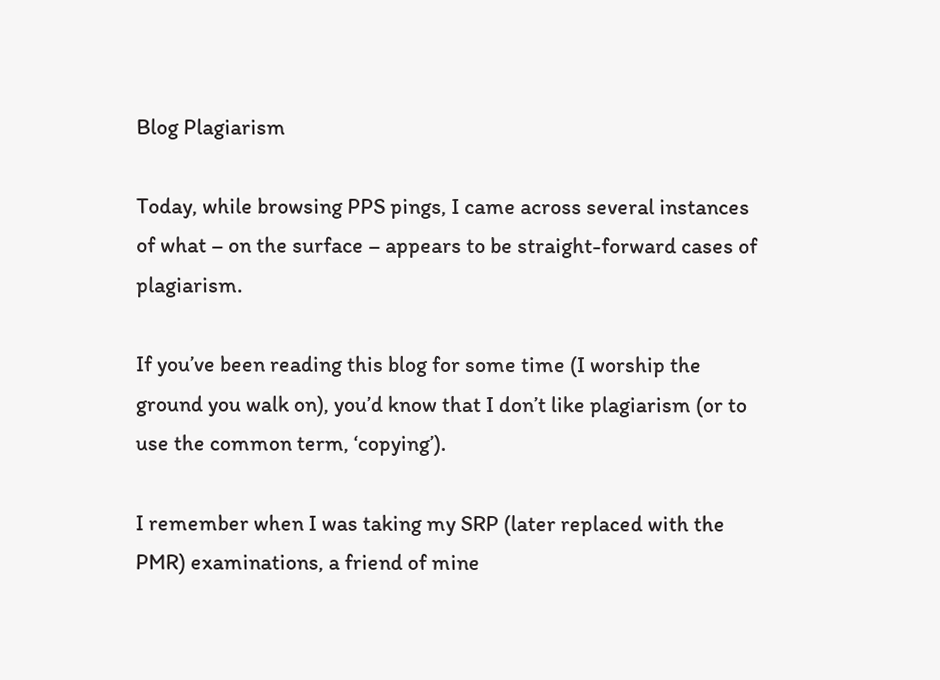Blog Plagiarism

Today, while browsing PPS pings, I came across several instances of what – on the surface – appears to be straight-forward cases of plagiarism.

If you’ve been reading this blog for some time (I worship the ground you walk on), you’d know that I don’t like plagiarism (or to use the common term, ‘copying’).

I remember when I was taking my SRP (later replaced with the PMR) examinations, a friend of mine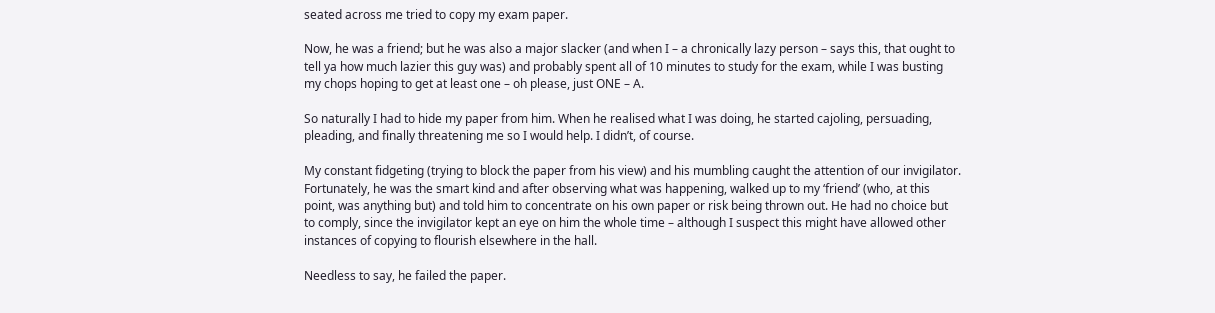seated across me tried to copy my exam paper.

Now, he was a friend; but he was also a major slacker (and when I – a chronically lazy person – says this, that ought to tell ya how much lazier this guy was) and probably spent all of 10 minutes to study for the exam, while I was busting my chops hoping to get at least one – oh please, just ONE – A.

So naturally I had to hide my paper from him. When he realised what I was doing, he started cajoling, persuading, pleading, and finally threatening me so I would help. I didn’t, of course.

My constant fidgeting (trying to block the paper from his view) and his mumbling caught the attention of our invigilator. Fortunately, he was the smart kind and after observing what was happening, walked up to my ‘friend’ (who, at this point, was anything but) and told him to concentrate on his own paper or risk being thrown out. He had no choice but to comply, since the invigilator kept an eye on him the whole time – although I suspect this might have allowed other instances of copying to flourish elsewhere in the hall.

Needless to say, he failed the paper.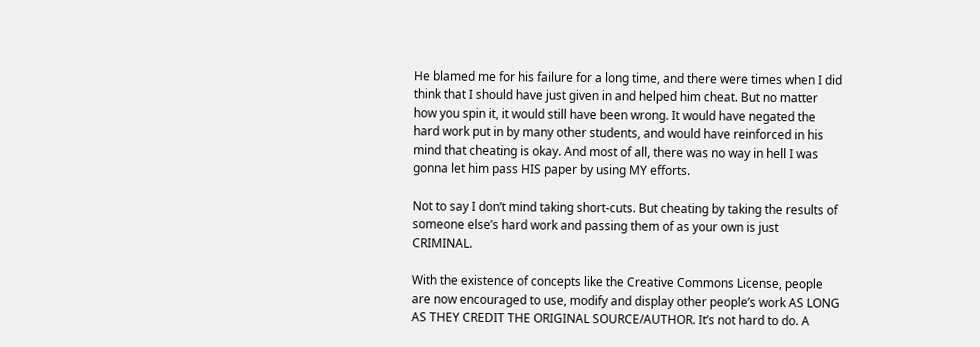He blamed me for his failure for a long time, and there were times when I did think that I should have just given in and helped him cheat. But no matter how you spin it, it would still have been wrong. It would have negated the hard work put in by many other students, and would have reinforced in his mind that cheating is okay. And most of all, there was no way in hell I was gonna let him pass HIS paper by using MY efforts.

Not to say I don’t mind taking short-cuts. But cheating by taking the results of someone else’s hard work and passing them of as your own is just CRIMINAL.

With the existence of concepts like the Creative Commons License, people are now encouraged to use, modify and display other people’s work AS LONG AS THEY CREDIT THE ORIGINAL SOURCE/AUTHOR. It’s not hard to do. A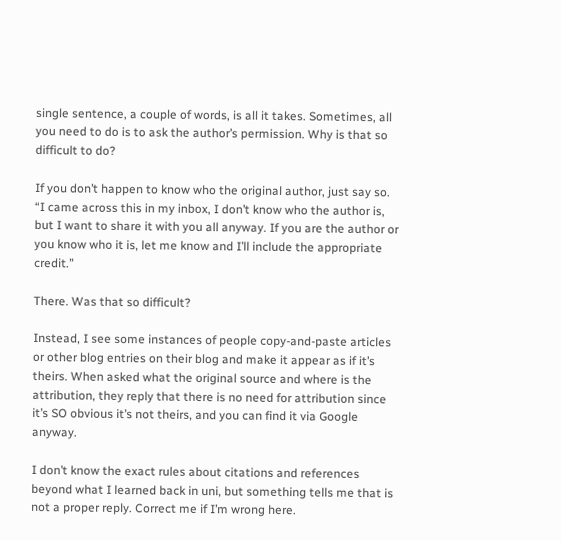single sentence, a couple of words, is all it takes. Sometimes, all you need to do is to ask the author’s permission. Why is that so difficult to do?

If you don’t happen to know who the original author, just say so. “I came across this in my inbox, I don’t know who the author is, but I want to share it with you all anyway. If you are the author or you know who it is, let me know and I’ll include the appropriate credit.”

There. Was that so difficult?

Instead, I see some instances of people copy-and-paste articles or other blog entries on their blog and make it appear as if it’s theirs. When asked what the original source and where is the attribution, they reply that there is no need for attribution since it’s SO obvious it’s not theirs, and you can find it via Google anyway.

I don’t know the exact rules about citations and references beyond what I learned back in uni, but something tells me that is not a proper reply. Correct me if I’m wrong here.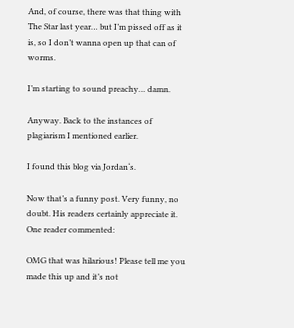And, of course, there was that thing with The Star last year… but I’m pissed off as it is, so I don’t wanna open up that can of worms.

I’m starting to sound preachy… damn.

Anyway. Back to the instances of plagiarism I mentioned earlier.

I found this blog via Jordan‘s.

Now that’s a funny post. Very funny, no doubt. His readers certainly appreciate it. One reader commented:

OMG that was hilarious! Please tell me you made this up and it’s not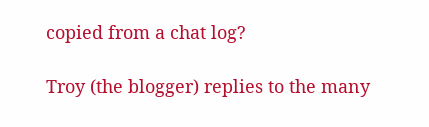copied from a chat log?

Troy (the blogger) replies to the many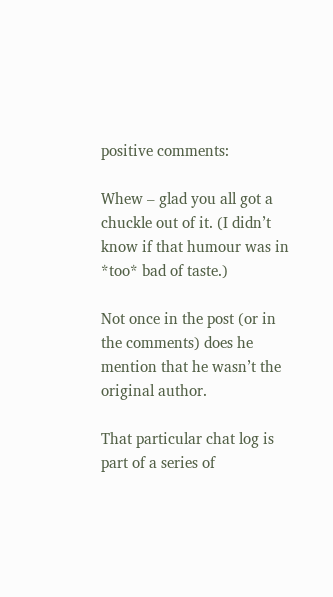positive comments:

Whew – glad you all got a chuckle out of it. (I didn’t know if that humour was in *too* bad of taste.)

Not once in the post (or in the comments) does he mention that he wasn’t the original author.

That particular chat log is part of a series of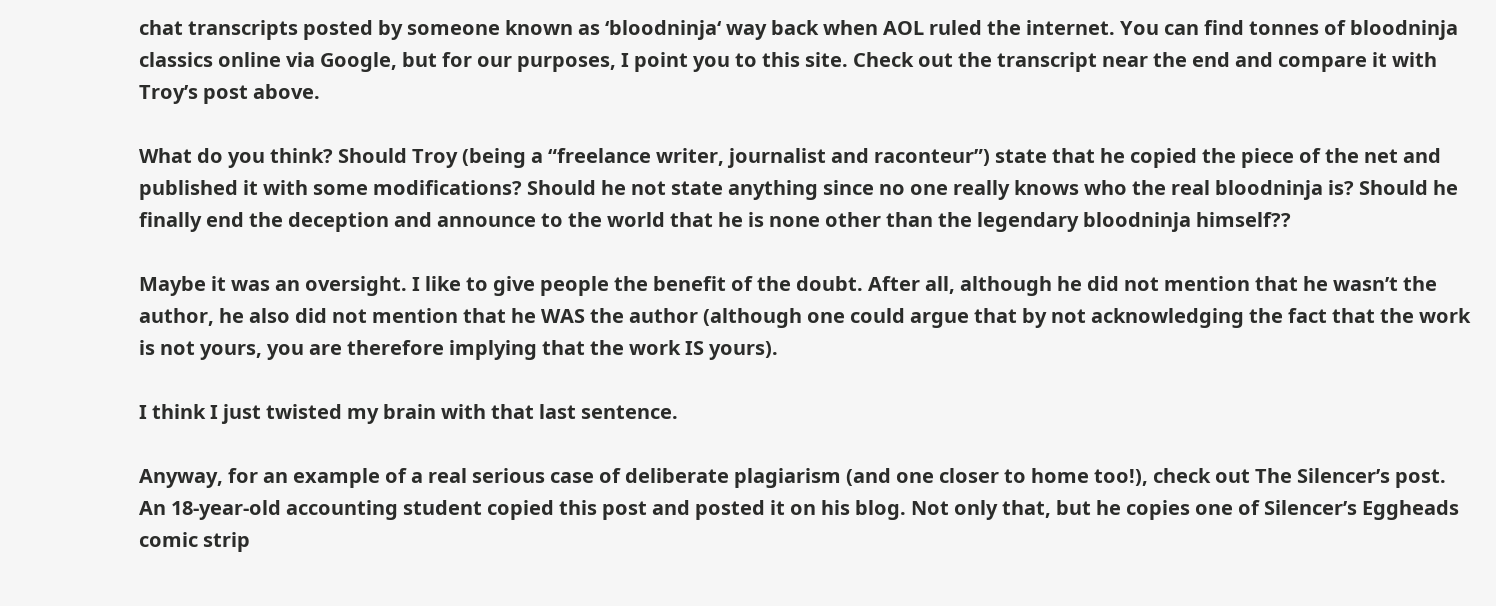chat transcripts posted by someone known as ‘bloodninja‘ way back when AOL ruled the internet. You can find tonnes of bloodninja classics online via Google, but for our purposes, I point you to this site. Check out the transcript near the end and compare it with Troy’s post above.

What do you think? Should Troy (being a “freelance writer, journalist and raconteur”) state that he copied the piece of the net and published it with some modifications? Should he not state anything since no one really knows who the real bloodninja is? Should he finally end the deception and announce to the world that he is none other than the legendary bloodninja himself??

Maybe it was an oversight. I like to give people the benefit of the doubt. After all, although he did not mention that he wasn’t the author, he also did not mention that he WAS the author (although one could argue that by not acknowledging the fact that the work is not yours, you are therefore implying that the work IS yours).

I think I just twisted my brain with that last sentence.

Anyway, for an example of a real serious case of deliberate plagiarism (and one closer to home too!), check out The Silencer’s post. An 18-year-old accounting student copied this post and posted it on his blog. Not only that, but he copies one of Silencer’s Eggheads comic strip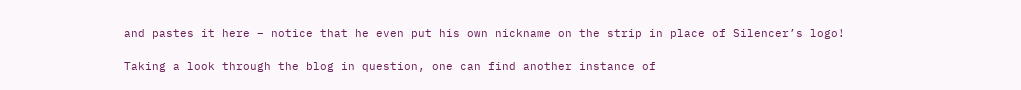and pastes it here – notice that he even put his own nickname on the strip in place of Silencer’s logo!

Taking a look through the blog in question, one can find another instance of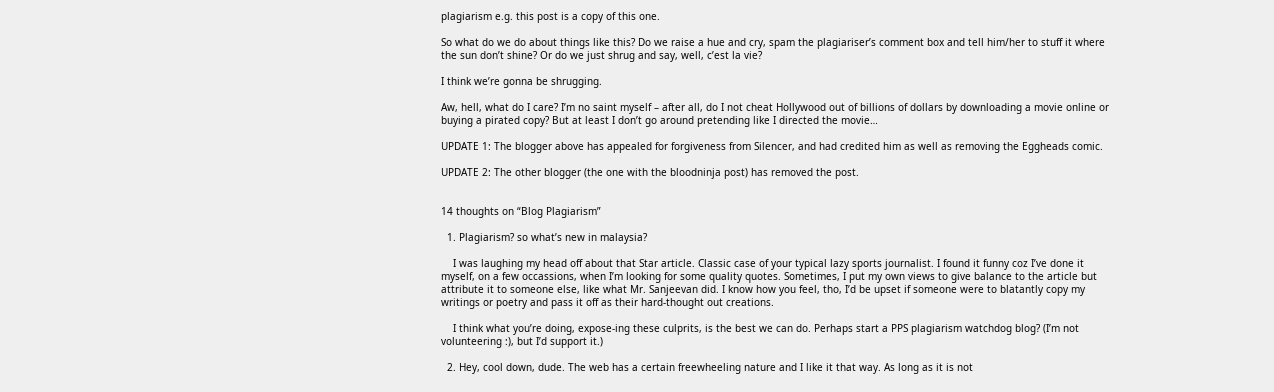plagiarism e.g. this post is a copy of this one.

So what do we do about things like this? Do we raise a hue and cry, spam the plagiariser’s comment box and tell him/her to stuff it where the sun don’t shine? Or do we just shrug and say, well, c’est la vie?

I think we’re gonna be shrugging.

Aw, hell, what do I care? I’m no saint myself – after all, do I not cheat Hollywood out of billions of dollars by downloading a movie online or buying a pirated copy? But at least I don’t go around pretending like I directed the movie…

UPDATE 1: The blogger above has appealed for forgiveness from Silencer, and had credited him as well as removing the Eggheads comic.

UPDATE 2: The other blogger (the one with the bloodninja post) has removed the post.


14 thoughts on “Blog Plagiarism”

  1. Plagiarism? so what’s new in malaysia?

    I was laughing my head off about that Star article. Classic case of your typical lazy sports journalist. I found it funny coz I’ve done it myself, on a few occassions, when I’m looking for some quality quotes. Sometimes, I put my own views to give balance to the article but attribute it to someone else, like what Mr. Sanjeevan did. I know how you feel, tho, I’d be upset if someone were to blatantly copy my writings or poetry and pass it off as their hard-thought out creations.

    I think what you’re doing, expose-ing these culprits, is the best we can do. Perhaps start a PPS plagiarism watchdog blog? (I’m not volunteering :), but I’d support it.)

  2. Hey, cool down, dude. The web has a certain freewheeling nature and I like it that way. As long as it is not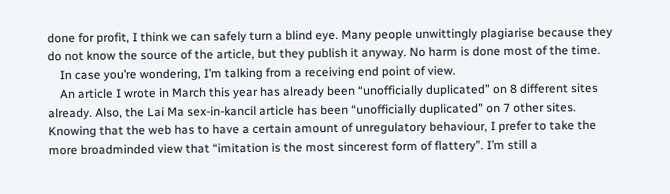done for profit, I think we can safely turn a blind eye. Many people unwittingly plagiarise because they do not know the source of the article, but they publish it anyway. No harm is done most of the time.
    In case you’re wondering, I’m talking from a receiving end point of view.
    An article I wrote in March this year has already been “unofficially duplicated” on 8 different sites already. Also, the Lai Ma sex-in-kancil article has been “unofficially duplicated” on 7 other sites. Knowing that the web has to have a certain amount of unregulatory behaviour, I prefer to take the more broadminded view that “imitation is the most sincerest form of flattery”. I’m still a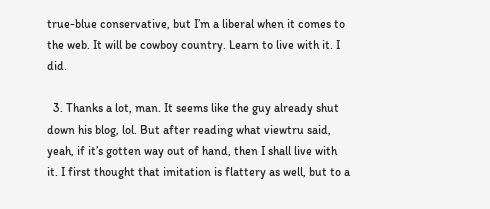true-blue conservative, but I’m a liberal when it comes to the web. It will be cowboy country. Learn to live with it. I did.

  3. Thanks a lot, man. It seems like the guy already shut down his blog, lol. But after reading what viewtru said, yeah, if it’s gotten way out of hand, then I shall live with it. I first thought that imitation is flattery as well, but to a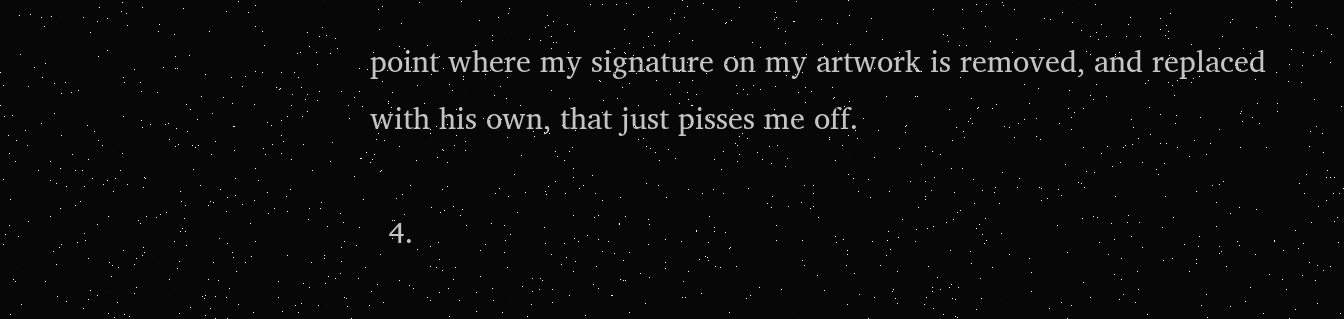point where my signature on my artwork is removed, and replaced with his own, that just pisses me off.

  4.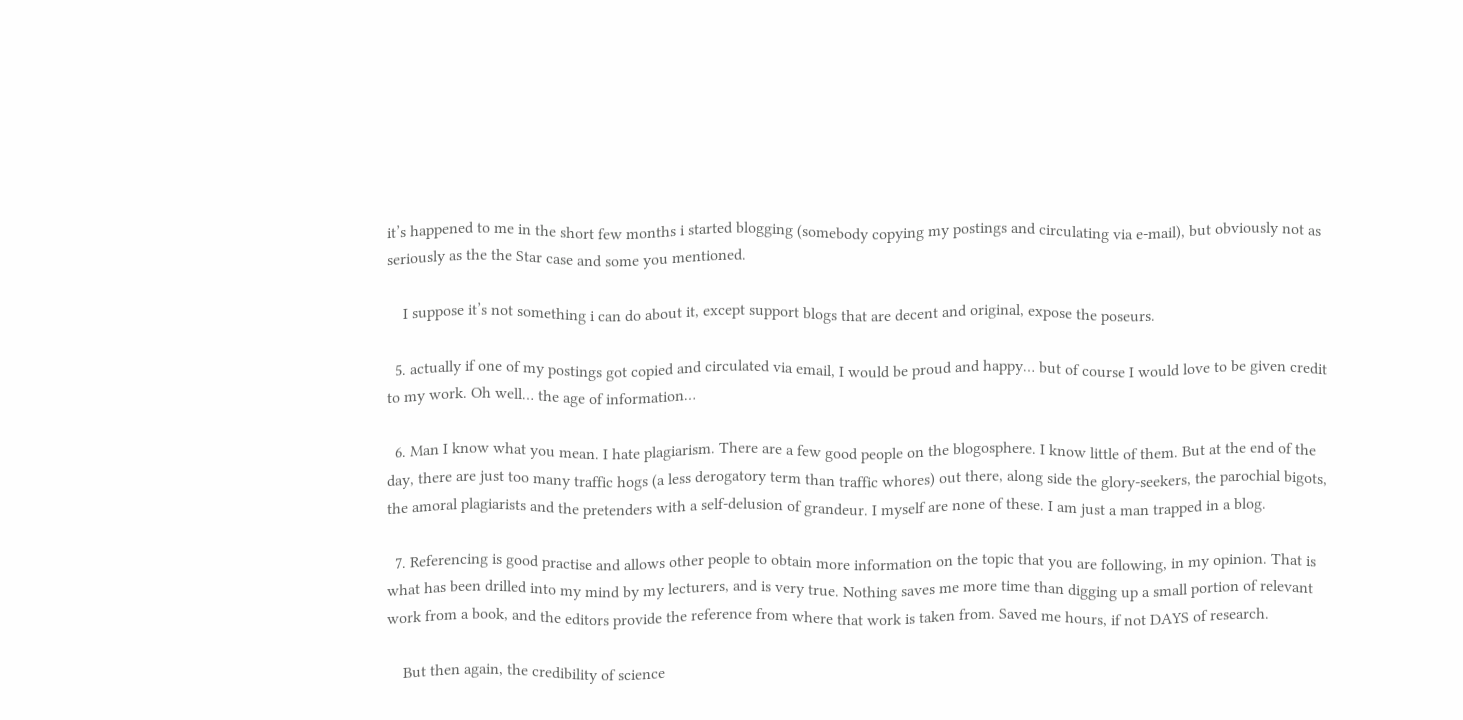it’s happened to me in the short few months i started blogging (somebody copying my postings and circulating via e-mail), but obviously not as seriously as the the Star case and some you mentioned.

    I suppose it’s not something i can do about it, except support blogs that are decent and original, expose the poseurs.

  5. actually if one of my postings got copied and circulated via email, I would be proud and happy… but of course I would love to be given credit to my work. Oh well… the age of information…

  6. Man I know what you mean. I hate plagiarism. There are a few good people on the blogosphere. I know little of them. But at the end of the day, there are just too many traffic hogs (a less derogatory term than traffic whores) out there, along side the glory-seekers, the parochial bigots, the amoral plagiarists and the pretenders with a self-delusion of grandeur. I myself are none of these. I am just a man trapped in a blog.

  7. Referencing is good practise and allows other people to obtain more information on the topic that you are following, in my opinion. That is what has been drilled into my mind by my lecturers, and is very true. Nothing saves me more time than digging up a small portion of relevant work from a book, and the editors provide the reference from where that work is taken from. Saved me hours, if not DAYS of research.

    But then again, the credibility of science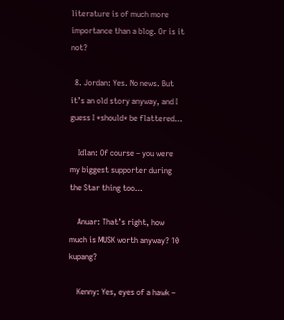literature is of much more importance than a blog. Or is it not?

  8. Jordan: Yes. No news. But it’s an old story anyway, and I guess I *should* be flattered…

    Idlan: Of course – you were my biggest supporter during the Star thing too…

    Anuar: That’s right, how much is MUSK worth anyway? 10 kupang?

    Kenny: Yes, eyes of a hawk –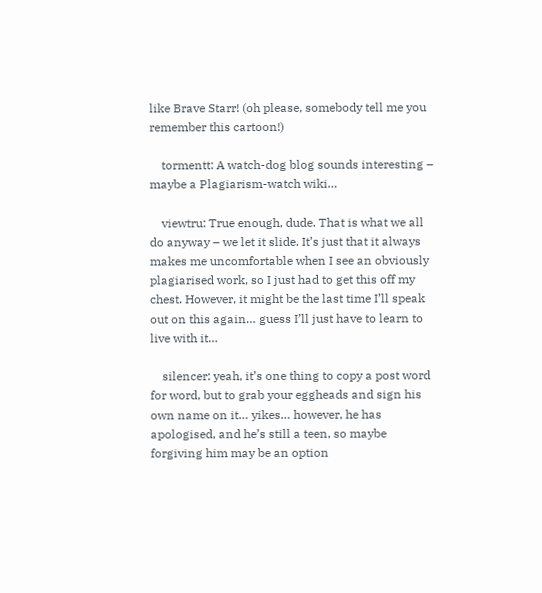like Brave Starr! (oh please, somebody tell me you remember this cartoon!)

    tormentt: A watch-dog blog sounds interesting – maybe a Plagiarism-watch wiki…

    viewtru: True enough, dude. That is what we all do anyway – we let it slide. It’s just that it always makes me uncomfortable when I see an obviously plagiarised work, so I just had to get this off my chest. However, it might be the last time I’ll speak out on this again… guess I’ll just have to learn to live with it…

    silencer: yeah, it’s one thing to copy a post word for word, but to grab your eggheads and sign his own name on it… yikes… however, he has apologised, and he’s still a teen, so maybe forgiving him may be an option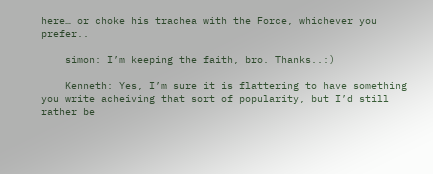here… or choke his trachea with the Force, whichever you prefer..

    simon: I’m keeping the faith, bro. Thanks..:)

    Kenneth: Yes, I’m sure it is flattering to have something you write acheiving that sort of popularity, but I’d still rather be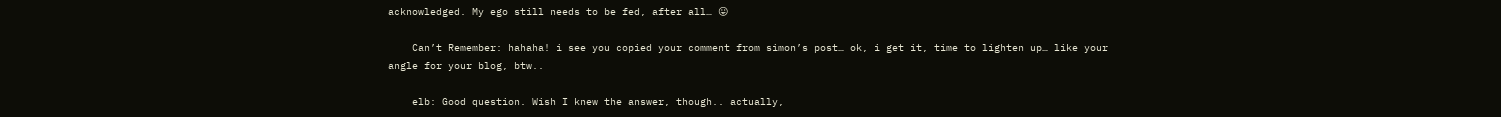acknowledged. My ego still needs to be fed, after all… 😛

    Can’t Remember: hahaha! i see you copied your comment from simon’s post… ok, i get it, time to lighten up… like your angle for your blog, btw..

    elb: Good question. Wish I knew the answer, though.. actually,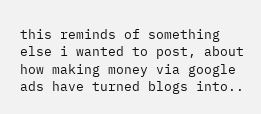this reminds of something else i wanted to post, about how making money via google ads have turned blogs into..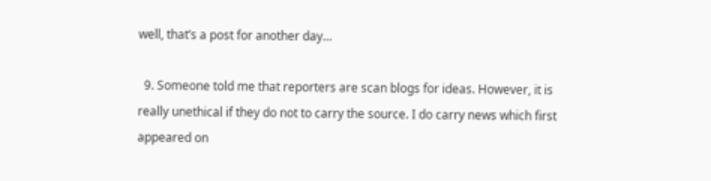well, that’s a post for another day…

  9. Someone told me that reporters are scan blogs for ideas. However, it is really unethical if they do not to carry the source. I do carry news which first appeared on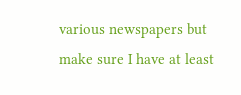various newspapers but make sure I have at least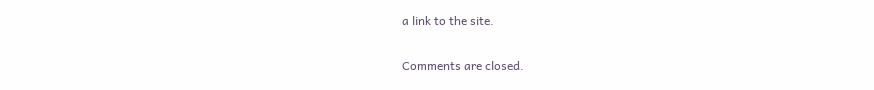a link to the site.

Comments are closed.